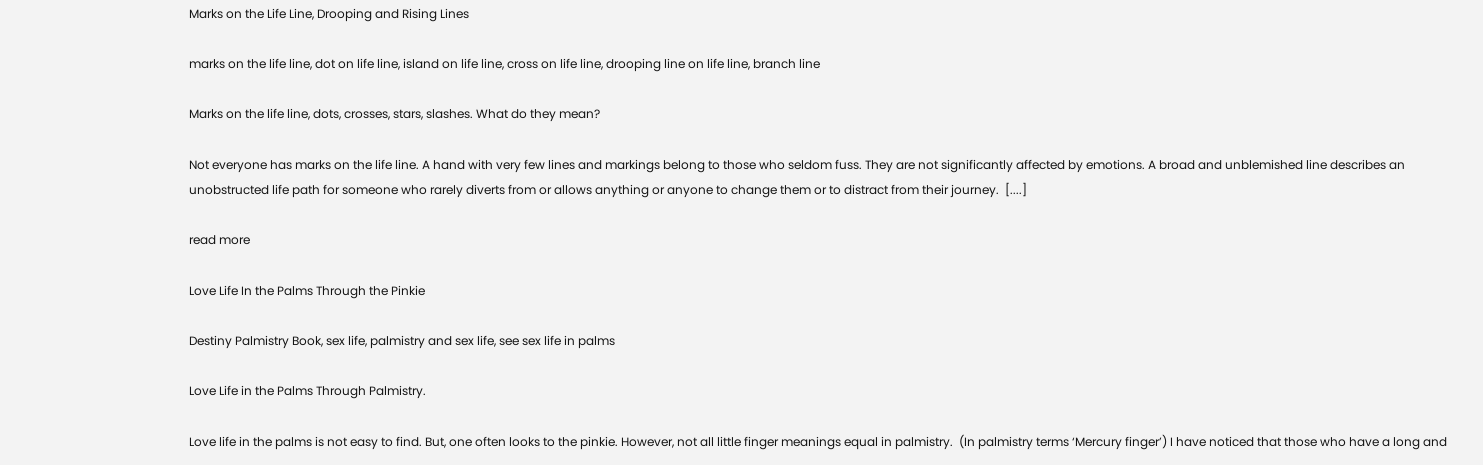Marks on the Life Line, Drooping and Rising Lines

marks on the life line, dot on life line, island on life line, cross on life line, drooping line on life line, branch line

Marks on the life line, dots, crosses, stars, slashes. What do they mean?

Not everyone has marks on the life line. A hand with very few lines and markings belong to those who seldom fuss. They are not significantly affected by emotions. A broad and unblemished line describes an unobstructed life path for someone who rarely diverts from or allows anything or anyone to change them or to distract from their journey.  [....]

read more

Love Life In the Palms Through the Pinkie

Destiny Palmistry Book, sex life, palmistry and sex life, see sex life in palms

Love Life in the Palms Through Palmistry.

Love life in the palms is not easy to find. But, one often looks to the pinkie. However, not all little finger meanings equal in palmistry.  (In palmistry terms ‘Mercury finger’) I have noticed that those who have a long and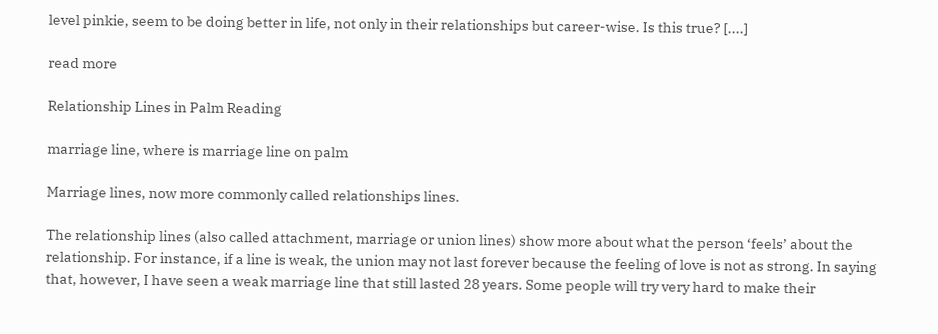level pinkie, seem to be doing better in life, not only in their relationships but career-wise. Is this true? [....]

read more

Relationship Lines in Palm Reading

marriage line, where is marriage line on palm

Marriage lines, now more commonly called relationships lines.

The relationship lines (also called attachment, marriage or union lines) show more about what the person ‘feels’ about the relationship. For instance, if a line is weak, the union may not last forever because the feeling of love is not as strong. In saying that, however, I have seen a weak marriage line that still lasted 28 years. Some people will try very hard to make their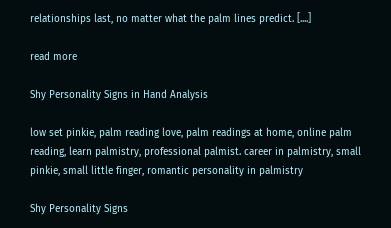relationships last, no matter what the palm lines predict. [....]

read more

Shy Personality Signs in Hand Analysis

low set pinkie, palm reading love, palm readings at home, online palm reading, learn palmistry, professional palmist. career in palmistry, small pinkie, small little finger, romantic personality in palmistry

Shy Personality Signs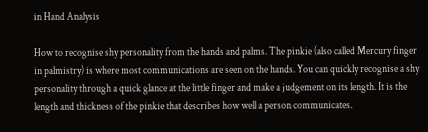in Hand Analysis

How to recognise shy personality from the hands and palms. The pinkie (also called Mercury finger in palmistry) is where most communications are seen on the hands. You can quickly recognise a shy personality through a quick glance at the little finger and make a judgement on its length. It is the length and thickness of the pinkie that describes how well a person communicates.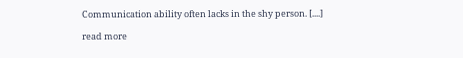Communication ability often lacks in the shy person. [....]

read more